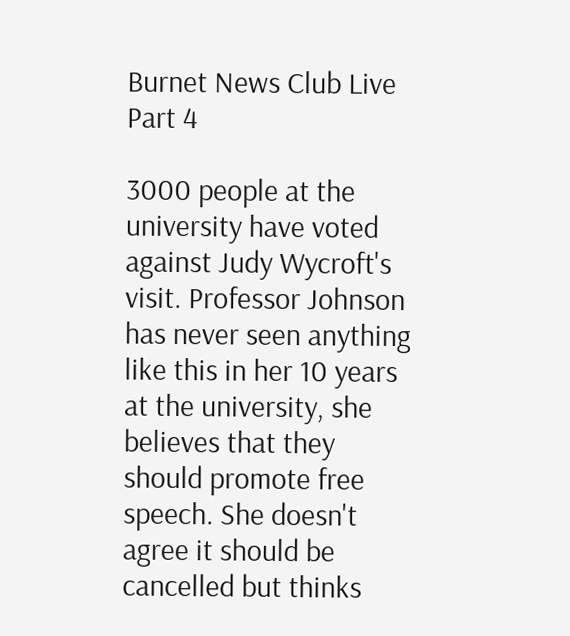Burnet News Club Live Part 4

3000 people at the university have voted against Judy Wycroft's visit. Professor Johnson has never seen anything like this in her 10 years at the university, she believes that they should promote free speech. She doesn't agree it should be cancelled but thinks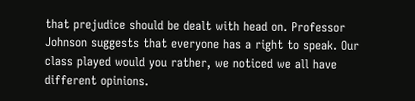that prejudice should be dealt with head on. Professor Johnson suggests that everyone has a right to speak. Our class played would you rather, we noticed we all have different opinions.